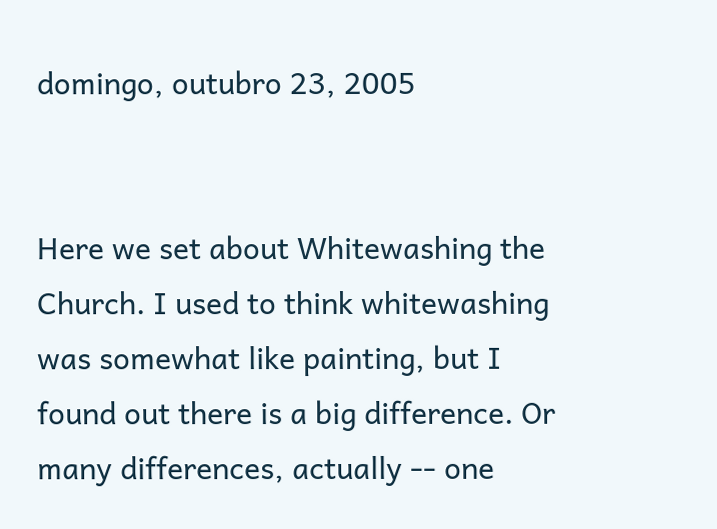domingo, outubro 23, 2005


Here we set about Whitewashing the Church. I used to think whitewashing was somewhat like painting, but I found out there is a big difference. Or many differences, actually -- one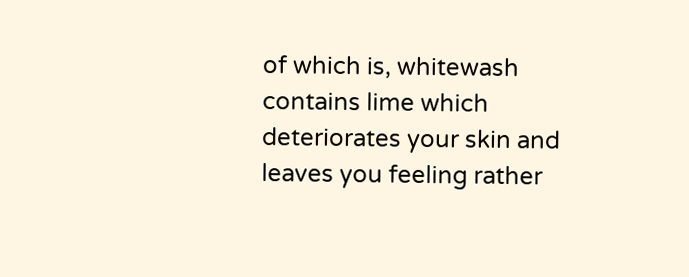of which is, whitewash contains lime which deteriorates your skin and leaves you feeling rather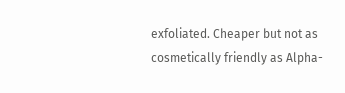exfoliated. Cheaper but not as cosmetically friendly as Alpha-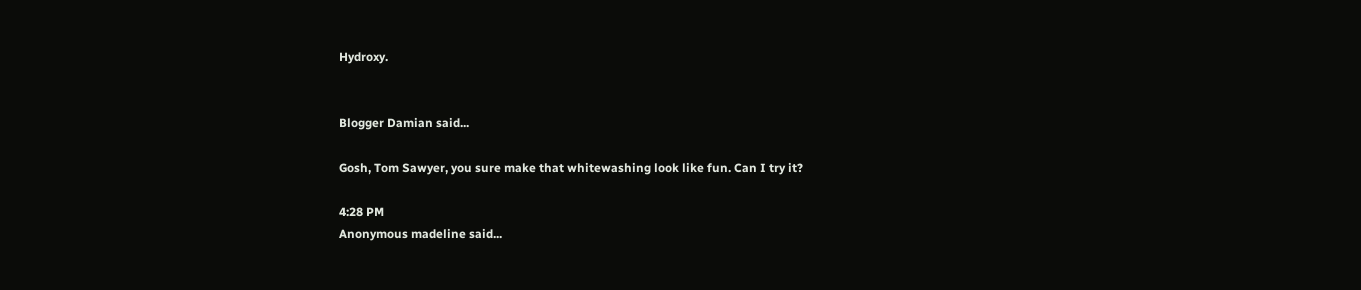Hydroxy.


Blogger Damian said...

Gosh, Tom Sawyer, you sure make that whitewashing look like fun. Can I try it?

4:28 PM
Anonymous madeline said...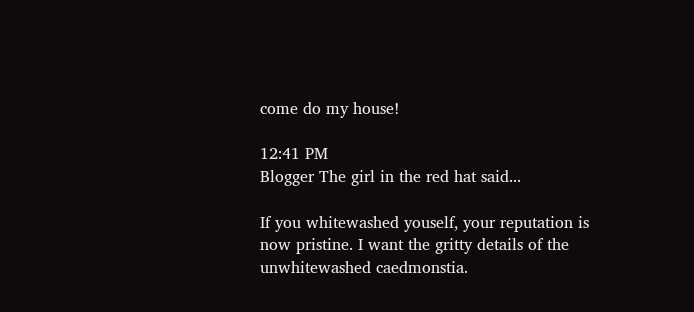come do my house!

12:41 PM
Blogger The girl in the red hat said...

If you whitewashed youself, your reputation is now pristine. I want the gritty details of the unwhitewashed caedmonstia.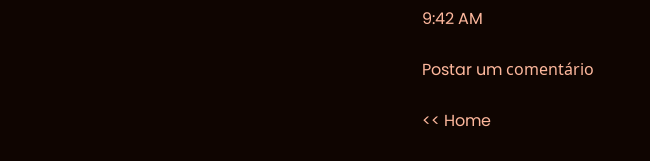9:42 AM

Postar um comentário

<< Home